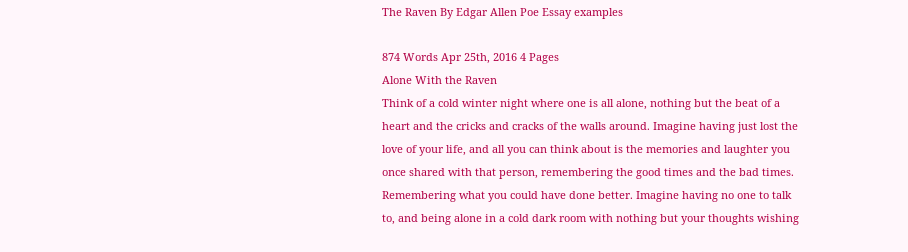The Raven By Edgar Allen Poe Essay examples

874 Words Apr 25th, 2016 4 Pages
Alone With the Raven
Think of a cold winter night where one is all alone, nothing but the beat of a heart and the cricks and cracks of the walls around. Imagine having just lost the love of your life, and all you can think about is the memories and laughter you once shared with that person, remembering the good times and the bad times. Remembering what you could have done better. Imagine having no one to talk to, and being alone in a cold dark room with nothing but your thoughts wishing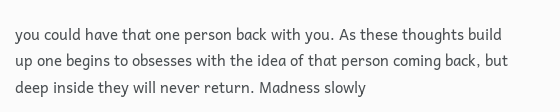you could have that one person back with you. As these thoughts build up one begins to obsesses with the idea of that person coming back, but deep inside they will never return. Madness slowly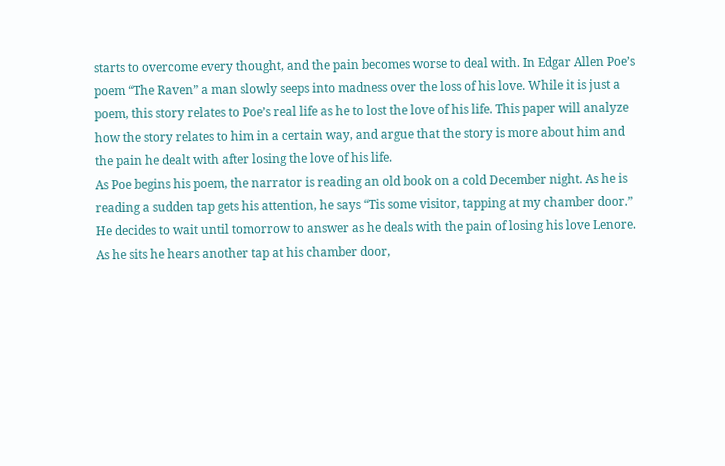starts to overcome every thought, and the pain becomes worse to deal with. In Edgar Allen Poe’s poem “The Raven” a man slowly seeps into madness over the loss of his love. While it is just a poem, this story relates to Poe’s real life as he to lost the love of his life. This paper will analyze how the story relates to him in a certain way, and argue that the story is more about him and the pain he dealt with after losing the love of his life.
As Poe begins his poem, the narrator is reading an old book on a cold December night. As he is reading a sudden tap gets his attention, he says “Tis some visitor, tapping at my chamber door.” He decides to wait until tomorrow to answer as he deals with the pain of losing his love Lenore. As he sits he hears another tap at his chamber door,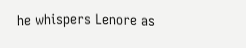he whispers Lenore as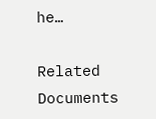he…

Related Documents